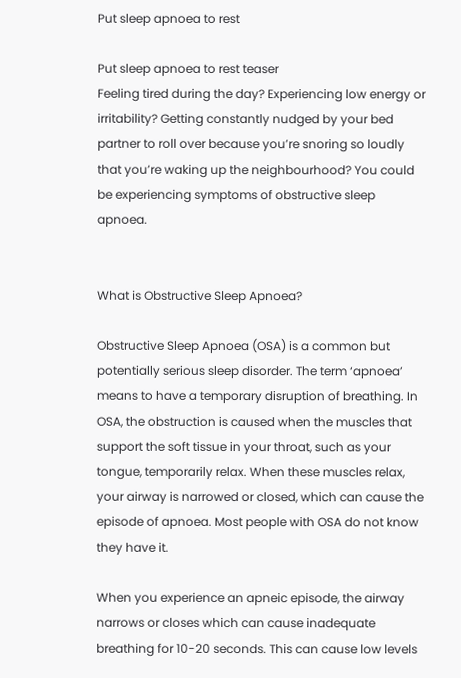Put sleep apnoea to rest

Put sleep apnoea to rest teaser
Feeling tired during the day? Experiencing low energy or irritability? Getting constantly nudged by your bed partner to roll over because you’re snoring so loudly that you’re waking up the neighbourhood? You could be experiencing symptoms of obstructive sleep apnoea.


What is Obstructive Sleep Apnoea?

Obstructive Sleep Apnoea (OSA) is a common but potentially serious sleep disorder. The term ‘apnoea’ means to have a temporary disruption of breathing. In OSA, the obstruction is caused when the muscles that support the soft tissue in your throat, such as your tongue, temporarily relax. When these muscles relax, your airway is narrowed or closed, which can cause the episode of apnoea. Most people with OSA do not know they have it.

When you experience an apneic episode, the airway narrows or closes which can cause inadequate breathing for 10-20 seconds. This can cause low levels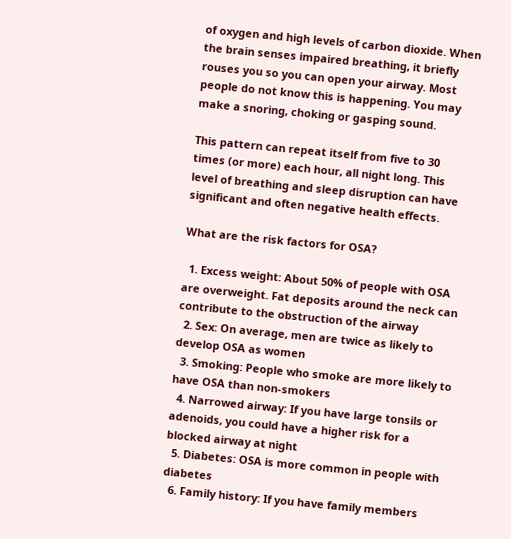of oxygen and high levels of carbon dioxide. When the brain senses impaired breathing, it briefly rouses you so you can open your airway. Most people do not know this is happening. You may make a snoring, choking or gasping sound.

This pattern can repeat itself from five to 30 times (or more) each hour, all night long. This level of breathing and sleep disruption can have significant and often negative health effects.

What are the risk factors for OSA?

  1. Excess weight: About 50% of people with OSA are overweight. Fat deposits around the neck can contribute to the obstruction of the airway
  2. Sex: On average, men are twice as likely to develop OSA as women
  3. Smoking: People who smoke are more likely to have OSA than non-smokers
  4. Narrowed airway: If you have large tonsils or adenoids, you could have a higher risk for a blocked airway at night
  5. Diabetes: OSA is more common in people with diabetes
  6. Family history: If you have family members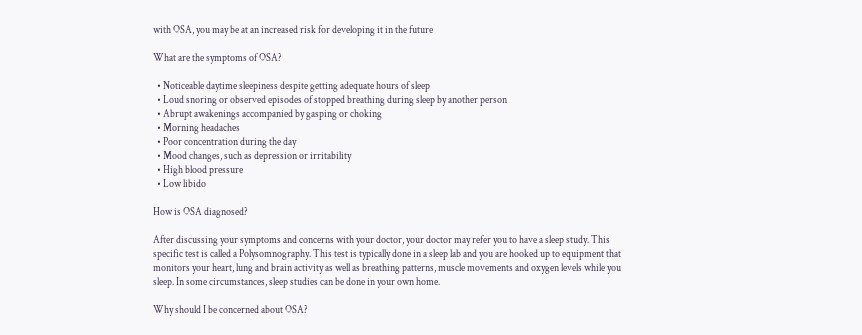with OSA, you may be at an increased risk for developing it in the future

What are the symptoms of OSA?

  • Noticeable daytime sleepiness despite getting adequate hours of sleep
  • Loud snoring or observed episodes of stopped breathing during sleep by another person
  • Abrupt awakenings accompanied by gasping or choking
  • Morning headaches
  • Poor concentration during the day
  • Mood changes, such as depression or irritability
  • High blood pressure
  • Low libido

How is OSA diagnosed?

After discussing your symptoms and concerns with your doctor, your doctor may refer you to have a sleep study. This specific test is called a Polysomnography. This test is typically done in a sleep lab and you are hooked up to equipment that monitors your heart, lung and brain activity as well as breathing patterns, muscle movements and oxygen levels while you sleep. In some circumstances, sleep studies can be done in your own home.

Why should I be concerned about OSA?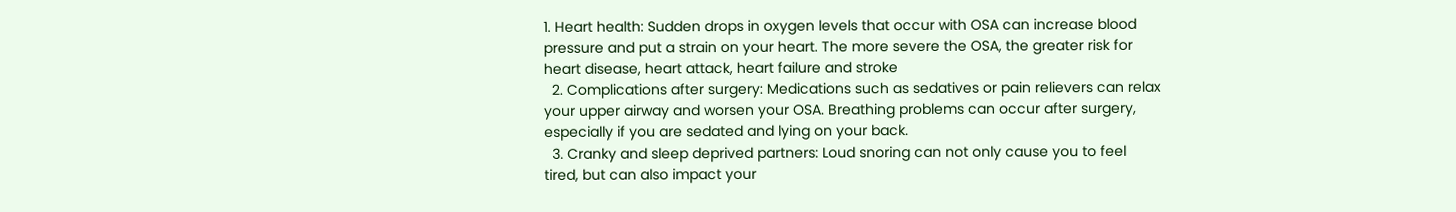1. Heart health: Sudden drops in oxygen levels that occur with OSA can increase blood pressure and put a strain on your heart. The more severe the OSA, the greater risk for heart disease, heart attack, heart failure and stroke
  2. Complications after surgery: Medications such as sedatives or pain relievers can relax your upper airway and worsen your OSA. Breathing problems can occur after surgery, especially if you are sedated and lying on your back.
  3. Cranky and sleep deprived partners: Loud snoring can not only cause you to feel tired, but can also impact your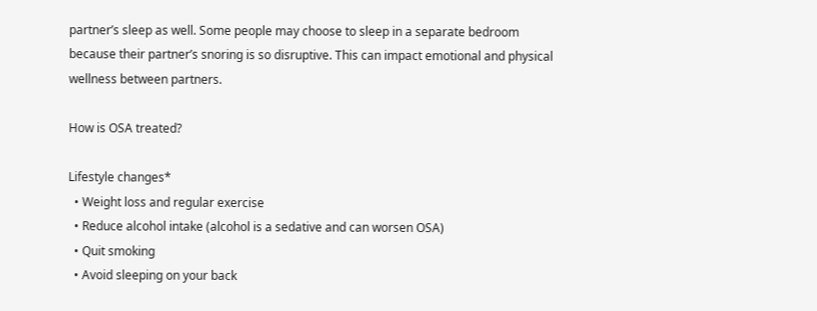partner’s sleep as well. Some people may choose to sleep in a separate bedroom because their partner’s snoring is so disruptive. This can impact emotional and physical wellness between partners.

How is OSA treated?

Lifestyle changes*
  • Weight loss and regular exercise
  • Reduce alcohol intake (alcohol is a sedative and can worsen OSA)
  • Quit smoking
  • Avoid sleeping on your back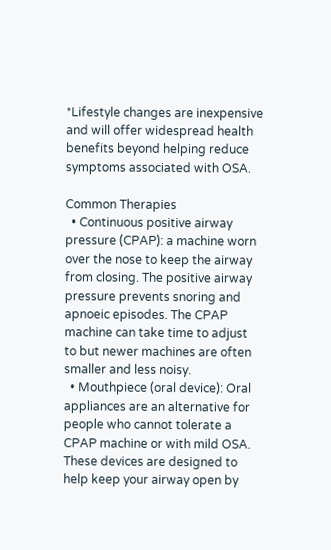*Lifestyle changes are inexpensive and will offer widespread health benefits beyond helping reduce symptoms associated with OSA.

Common Therapies
  • Continuous positive airway pressure (CPAP): a machine worn over the nose to keep the airway from closing. The positive airway pressure prevents snoring and apnoeic episodes. The CPAP machine can take time to adjust to but newer machines are often smaller and less noisy.
  • Mouthpiece (oral device): Oral appliances are an alternative for people who cannot tolerate a CPAP machine or with mild OSA. These devices are designed to help keep your airway open by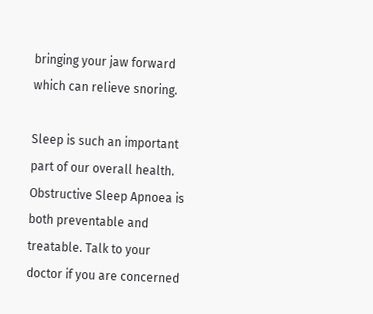bringing your jaw forward which can relieve snoring.

Sleep is such an important part of our overall health. Obstructive Sleep Apnoea is both preventable and treatable. Talk to your doctor if you are concerned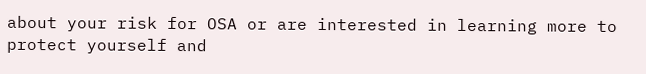about your risk for OSA or are interested in learning more to protect yourself and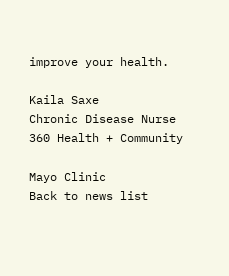improve your health.

Kaila Saxe
Chronic Disease Nurse
360 Health + Community

Mayo Clinic
Back to news list